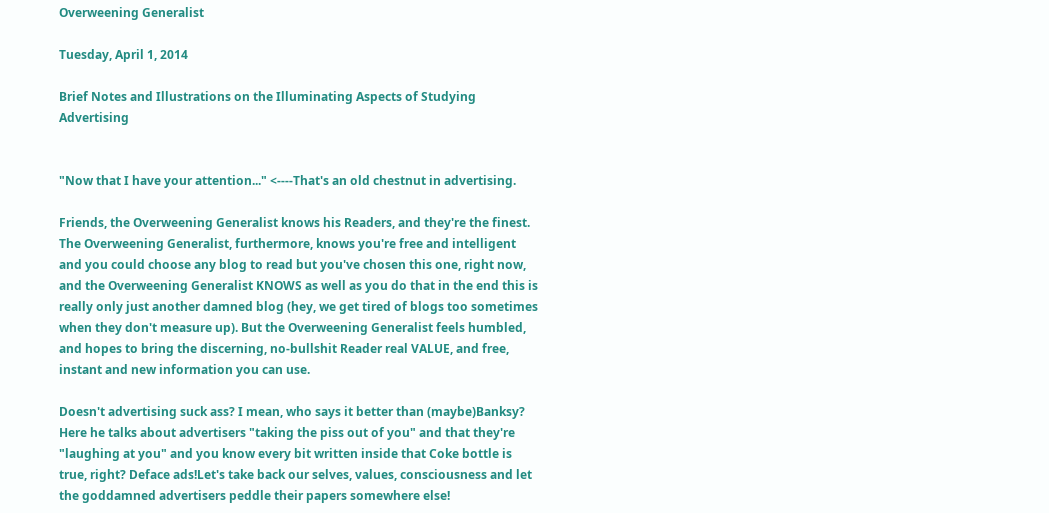Overweening Generalist

Tuesday, April 1, 2014

Brief Notes and Illustrations on the Illuminating Aspects of Studying Advertising


"Now that I have your attention..." <----That's an old chestnut in advertising.

Friends, the Overweening Generalist knows his Readers, and they're the finest. The Overweening Generalist, furthermore, knows you're free and intelligent and you could choose any blog to read but you've chosen this one, right now, and the Overweening Generalist KNOWS as well as you do that in the end this is really only just another damned blog (hey, we get tired of blogs too sometimes when they don't measure up). But the Overweening Generalist feels humbled, and hopes to bring the discerning, no-bullshit Reader real VALUE, and free, instant and new information you can use.

Doesn't advertising suck ass? I mean, who says it better than (maybe)Banksy? Here he talks about advertisers "taking the piss out of you" and that they're "laughing at you" and you know every bit written inside that Coke bottle is true, right? Deface ads!Let's take back our selves, values, consciousness and let the goddamned advertisers peddle their papers somewhere else!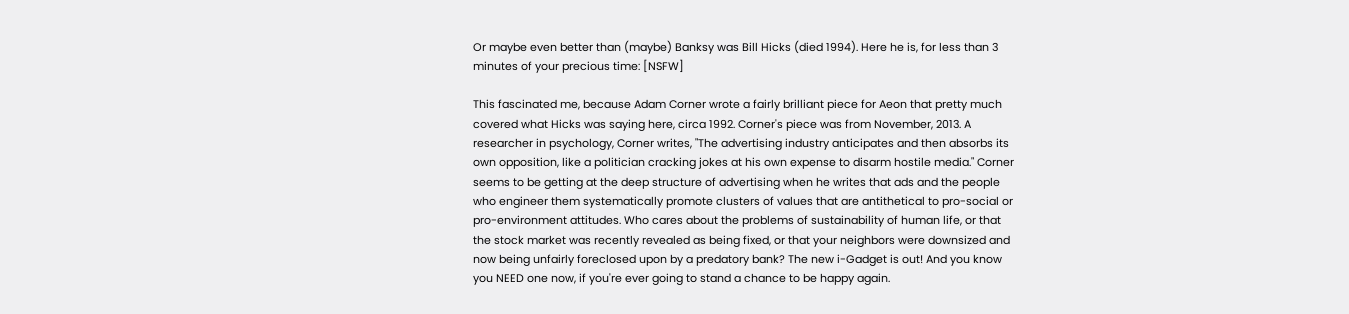Or maybe even better than (maybe) Banksy was Bill Hicks (died 1994). Here he is, for less than 3 minutes of your precious time: [NSFW]

This fascinated me, because Adam Corner wrote a fairly brilliant piece for Aeon that pretty much covered what Hicks was saying here, circa 1992. Corner's piece was from November, 2013. A researcher in psychology, Corner writes, "The advertising industry anticipates and then absorbs its own opposition, like a politician cracking jokes at his own expense to disarm hostile media." Corner seems to be getting at the deep structure of advertising when he writes that ads and the people who engineer them systematically promote clusters of values that are antithetical to pro-social or pro-environment attitudes. Who cares about the problems of sustainability of human life, or that the stock market was recently revealed as being fixed, or that your neighbors were downsized and now being unfairly foreclosed upon by a predatory bank? The new i-Gadget is out! And you know you NEED one now, if you're ever going to stand a chance to be happy again.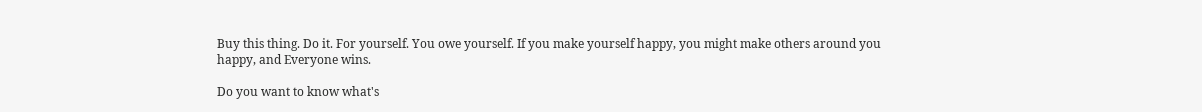Buy this thing. Do it. For yourself. You owe yourself. If you make yourself happy, you might make others around you happy, and Everyone wins.

Do you want to know what's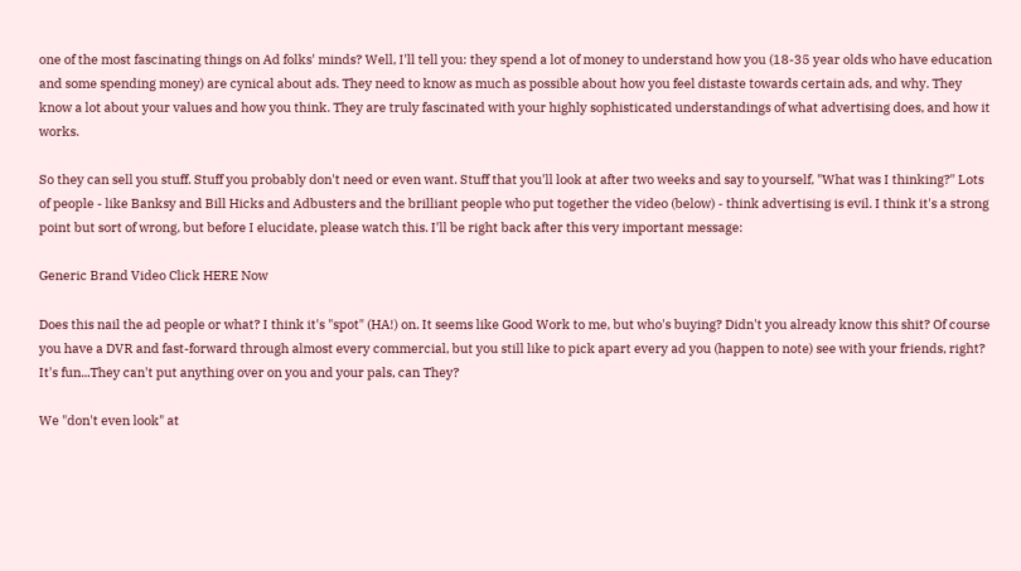one of the most fascinating things on Ad folks' minds? Well, I'll tell you: they spend a lot of money to understand how you (18-35 year olds who have education and some spending money) are cynical about ads. They need to know as much as possible about how you feel distaste towards certain ads, and why. They know a lot about your values and how you think. They are truly fascinated with your highly sophisticated understandings of what advertising does, and how it works.

So they can sell you stuff. Stuff you probably don't need or even want. Stuff that you'll look at after two weeks and say to yourself, "What was I thinking?" Lots of people - like Banksy and Bill Hicks and Adbusters and the brilliant people who put together the video (below) - think advertising is evil. I think it's a strong point but sort of wrong, but before I elucidate, please watch this. I'll be right back after this very important message:

Generic Brand Video Click HERE Now

Does this nail the ad people or what? I think it's "spot" (HA!) on. It seems like Good Work to me, but who's buying? Didn't you already know this shit? Of course you have a DVR and fast-forward through almost every commercial, but you still like to pick apart every ad you (happen to note) see with your friends, right? It's fun...They can't put anything over on you and your pals, can They?

We "don't even look" at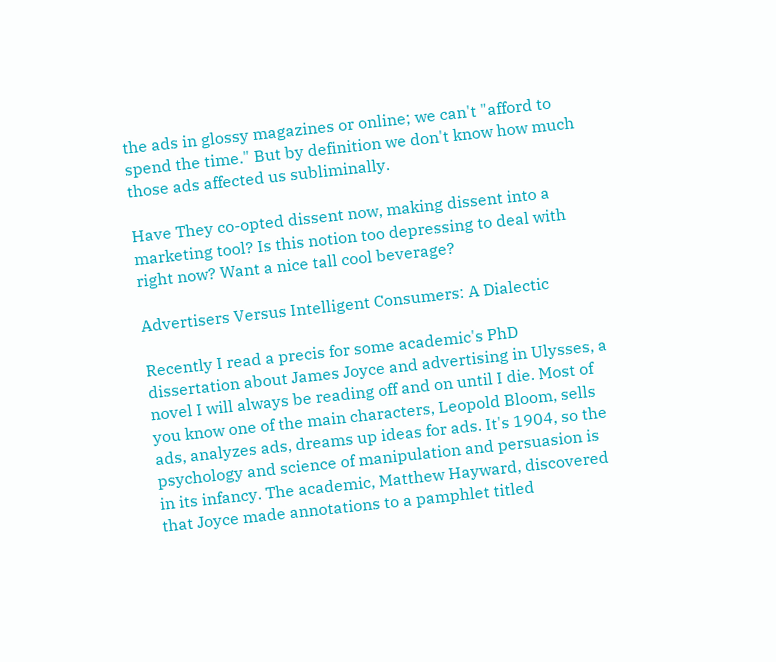the ads in glossy magazines or online; we can't "afford to spend the time." But by definition we don't know how much those ads affected us subliminally.

Have They co-opted dissent now, making dissent into a marketing tool? Is this notion too depressing to deal with right now? Want a nice tall cool beverage?

Advertisers Versus Intelligent Consumers: A Dialectic

Recently I read a precis for some academic's PhD dissertation about James Joyce and advertising in Ulysses, a novel I will always be reading off and on until I die. Most of you know one of the main characters, Leopold Bloom, sells ads, analyzes ads, dreams up ideas for ads. It's 1904, so the psychology and science of manipulation and persuasion is in its infancy. The academic, Matthew Hayward, discovered that Joyce made annotations to a pamphlet titled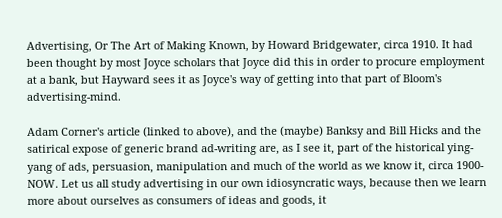Advertising, Or The Art of Making Known, by Howard Bridgewater, circa 1910. It had been thought by most Joyce scholars that Joyce did this in order to procure employment at a bank, but Hayward sees it as Joyce's way of getting into that part of Bloom's advertising-mind.

Adam Corner's article (linked to above), and the (maybe) Banksy and Bill Hicks and the satirical expose of generic brand ad-writing are, as I see it, part of the historical ying-yang of ads, persuasion, manipulation and much of the world as we know it, circa 1900-NOW. Let us all study advertising in our own idiosyncratic ways, because then we learn more about ourselves as consumers of ideas and goods, it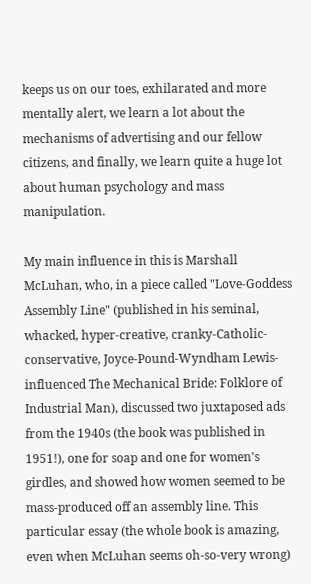keeps us on our toes, exhilarated and more mentally alert, we learn a lot about the mechanisms of advertising and our fellow citizens, and finally, we learn quite a huge lot about human psychology and mass manipulation.

My main influence in this is Marshall McLuhan, who, in a piece called "Love-Goddess Assembly Line" (published in his seminal, whacked, hyper-creative, cranky-Catholic-conservative, Joyce-Pound-Wyndham Lewis-influenced The Mechanical Bride: Folklore of Industrial Man), discussed two juxtaposed ads from the 1940s (the book was published in 1951!), one for soap and one for women's girdles, and showed how women seemed to be mass-produced off an assembly line. This particular essay (the whole book is amazing, even when McLuhan seems oh-so-very wrong)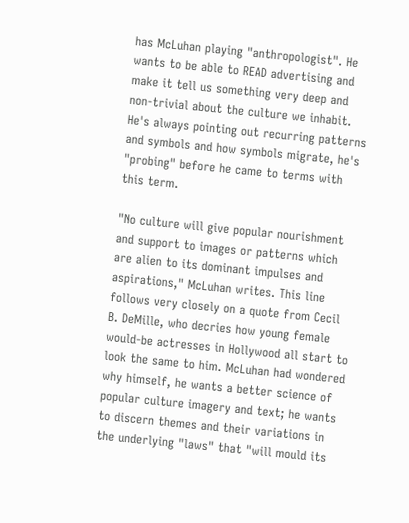has McLuhan playing "anthropologist". He wants to be able to READ advertising and make it tell us something very deep and non-trivial about the culture we inhabit. He's always pointing out recurring patterns and symbols and how symbols migrate, he's "probing" before he came to terms with this term.

"No culture will give popular nourishment and support to images or patterns which are alien to its dominant impulses and aspirations," McLuhan writes. This line follows very closely on a quote from Cecil B. DeMille, who decries how young female would-be actresses in Hollywood all start to look the same to him. McLuhan had wondered why himself, he wants a better science of popular culture imagery and text; he wants to discern themes and their variations in the underlying "laws" that "will mould its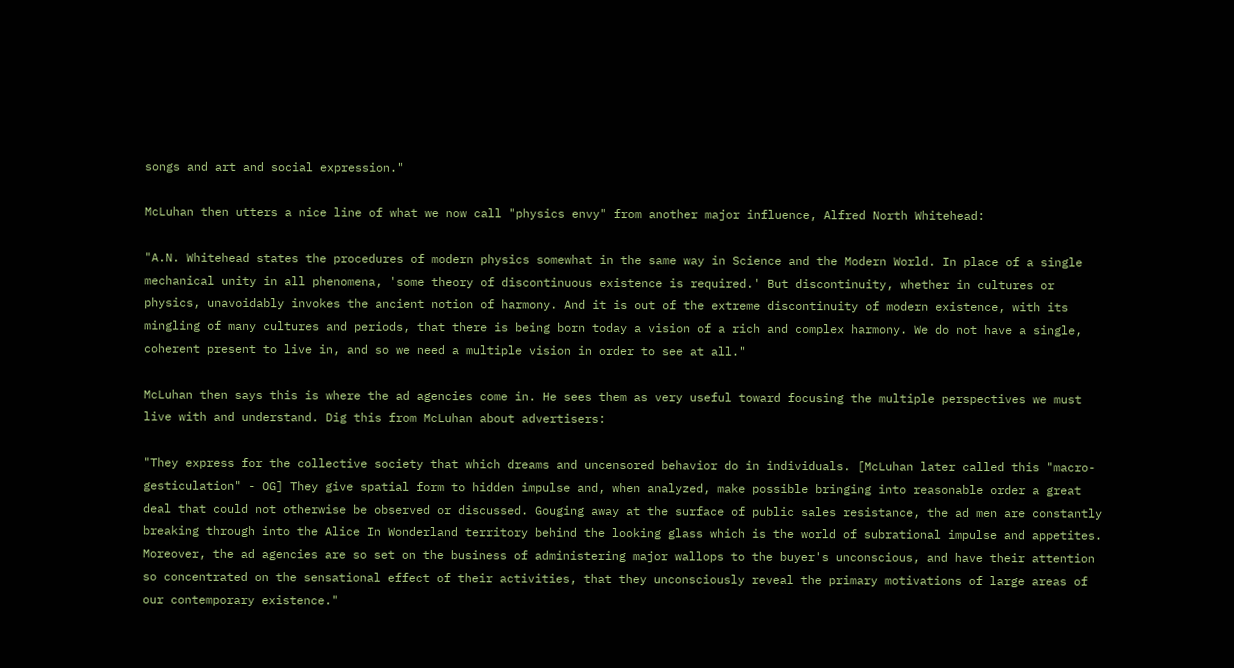songs and art and social expression."

McLuhan then utters a nice line of what we now call "physics envy" from another major influence, Alfred North Whitehead:

"A.N. Whitehead states the procedures of modern physics somewhat in the same way in Science and the Modern World. In place of a single mechanical unity in all phenomena, 'some theory of discontinuous existence is required.' But discontinuity, whether in cultures or physics, unavoidably invokes the ancient notion of harmony. And it is out of the extreme discontinuity of modern existence, with its mingling of many cultures and periods, that there is being born today a vision of a rich and complex harmony. We do not have a single, coherent present to live in, and so we need a multiple vision in order to see at all."

McLuhan then says this is where the ad agencies come in. He sees them as very useful toward focusing the multiple perspectives we must live with and understand. Dig this from McLuhan about advertisers:

"They express for the collective society that which dreams and uncensored behavior do in individuals. [McLuhan later called this "macro-gesticulation" - OG] They give spatial form to hidden impulse and, when analyzed, make possible bringing into reasonable order a great deal that could not otherwise be observed or discussed. Gouging away at the surface of public sales resistance, the ad men are constantly breaking through into the Alice In Wonderland territory behind the looking glass which is the world of subrational impulse and appetites. Moreover, the ad agencies are so set on the business of administering major wallops to the buyer's unconscious, and have their attention so concentrated on the sensational effect of their activities, that they unconsciously reveal the primary motivations of large areas of our contemporary existence."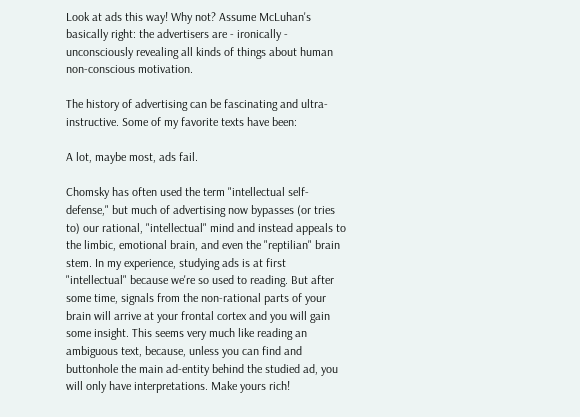Look at ads this way! Why not? Assume McLuhan's basically right: the advertisers are - ironically - unconsciously revealing all kinds of things about human non-conscious motivation.

The history of advertising can be fascinating and ultra-instructive. Some of my favorite texts have been:

A lot, maybe most, ads fail.

Chomsky has often used the term "intellectual self-defense," but much of advertising now bypasses (or tries to) our rational, "intellectual" mind and instead appeals to the limbic, emotional brain, and even the "reptilian" brain stem. In my experience, studying ads is at first "intellectual" because we're so used to reading. But after some time, signals from the non-rational parts of your brain will arrive at your frontal cortex and you will gain some insight. This seems very much like reading an ambiguous text, because, unless you can find and buttonhole the main ad-entity behind the studied ad, you will only have interpretations. Make yours rich!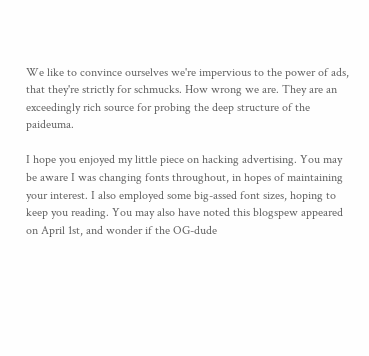We like to convince ourselves we're impervious to the power of ads, that they're strictly for schmucks. How wrong we are. They are an exceedingly rich source for probing the deep structure of the paideuma.

I hope you enjoyed my little piece on hacking advertising. You may be aware I was changing fonts throughout, in hopes of maintaining your interest. I also employed some big-assed font sizes, hoping to keep you reading. You may also have noted this blogspew appeared on April 1st, and wonder if the OG-dude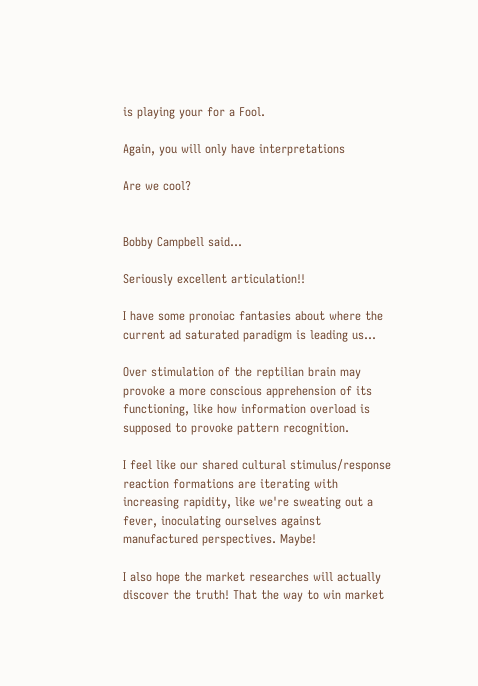is playing your for a Fool.

Again, you will only have interpretations

Are we cool?


Bobby Campbell said...

Seriously excellent articulation!!

I have some pronoiac fantasies about where the current ad saturated paradigm is leading us...

Over stimulation of the reptilian brain may provoke a more conscious apprehension of its functioning, like how information overload is supposed to provoke pattern recognition.

I feel like our shared cultural stimulus/response reaction formations are iterating with increasing rapidity, like we're sweating out a fever, inoculating ourselves against manufactured perspectives. Maybe!

I also hope the market researches will actually discover the truth! That the way to win market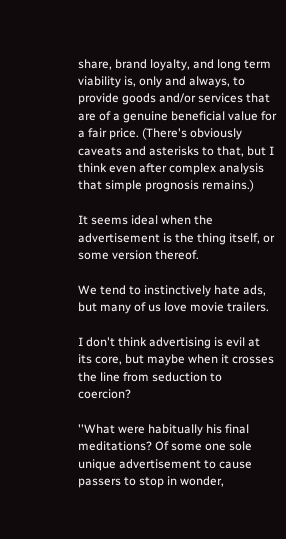share, brand loyalty, and long term viability is, only and always, to provide goods and/or services that are of a genuine beneficial value for a fair price. (There's obviously caveats and asterisks to that, but I think even after complex analysis that simple prognosis remains.)

It seems ideal when the advertisement is the thing itself, or some version thereof.

We tend to instinctively hate ads, but many of us love movie trailers.

I don't think advertising is evil at its core, but maybe when it crosses the line from seduction to coercion?

''What were habitually his final meditations? Of some one sole unique advertisement to cause passers to stop in wonder,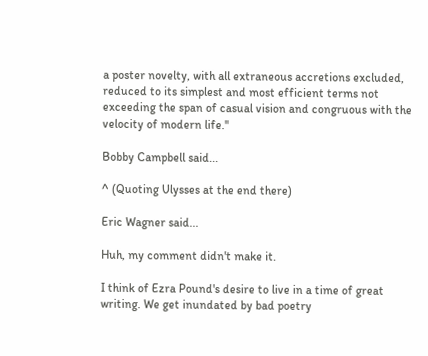a poster novelty, with all extraneous accretions excluded, reduced to its simplest and most efficient terms not exceeding the span of casual vision and congruous with the velocity of modern life.''

Bobby Campbell said...

^ (Quoting Ulysses at the end there)

Eric Wagner said...

Huh, my comment didn't make it.

I think of Ezra Pound's desire to live in a time of great writing. We get inundated by bad poetry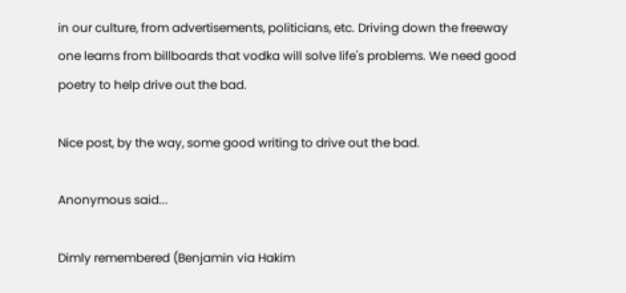in our culture, from advertisements, politicians, etc. Driving down the freeway one learns from billboards that vodka will solve life's problems. We need good poetry to help drive out the bad.

Nice post, by the way, some good writing to drive out the bad.

Anonymous said...

Dimly remembered (Benjamin via Hakim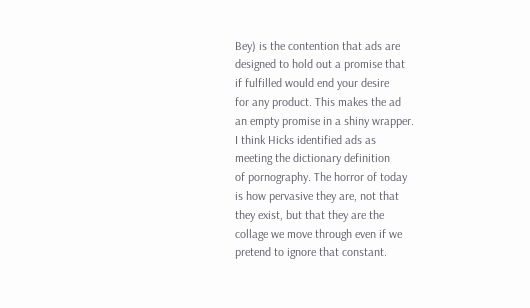Bey) is the contention that ads are
designed to hold out a promise that
if fulfilled would end your desire
for any product. This makes the ad
an empty promise in a shiny wrapper.
I think Hicks identified ads as
meeting the dictionary definition
of pornography. The horror of today
is how pervasive they are, not that
they exist, but that they are the
collage we move through even if we
pretend to ignore that constant.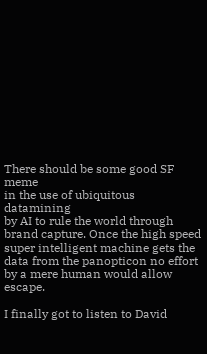There should be some good SF meme
in the use of ubiquitous datamining
by AI to rule the world through
brand capture. Once the high speed
super intelligent machine gets the
data from the panopticon no effort
by a mere human would allow escape.

I finally got to listen to David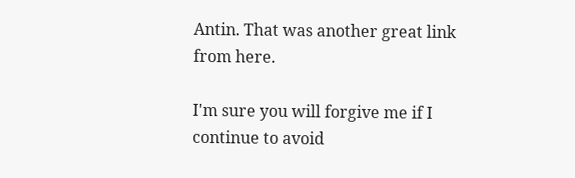Antin. That was another great link
from here.

I'm sure you will forgive me if I
continue to avoid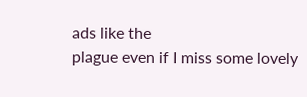ads like the
plague even if I miss some lovely